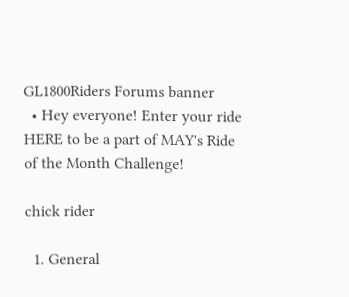GL1800Riders Forums banner
  • Hey everyone! Enter your ride HERE to be a part of MAY's Ride of the Month Challenge!

chick rider

  1. General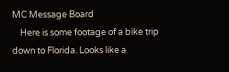MC Message Board
    Here is some footage of a bike trip down to Florida. Looks like a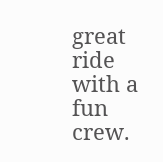great ride with a fun crew.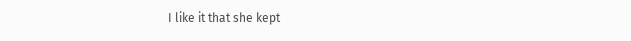I like it that she kept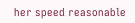her speed reasonable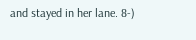and stayed in her lane. 8-)